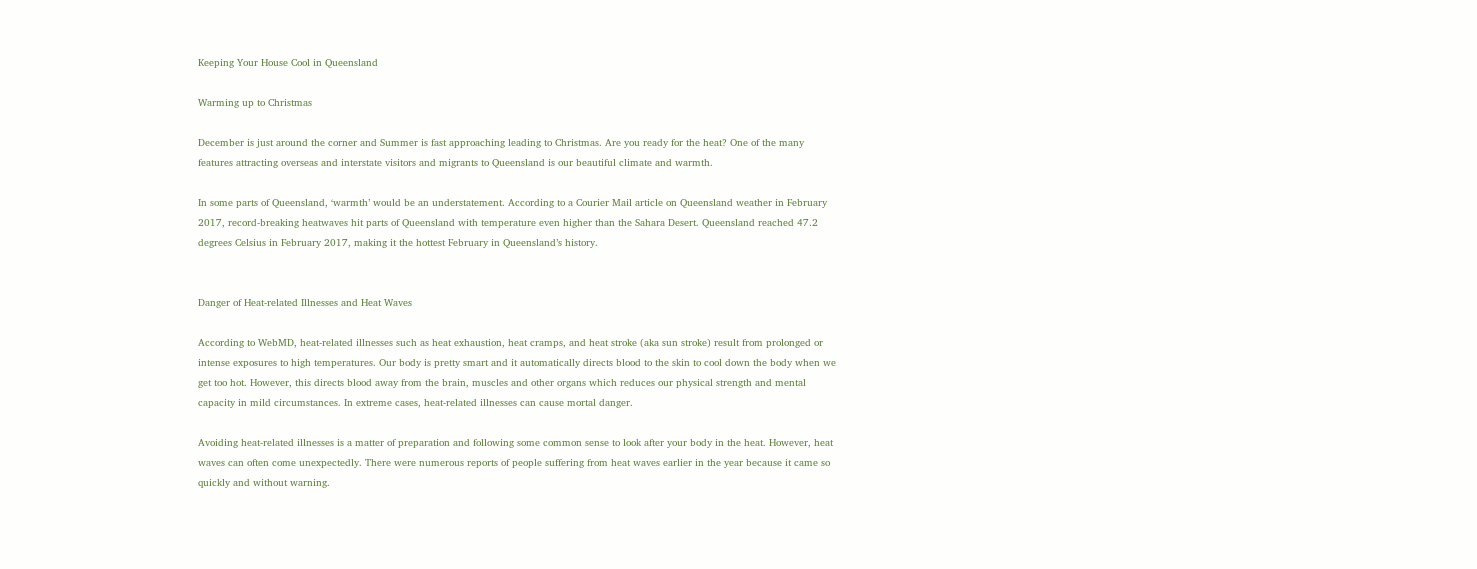Keeping Your House Cool in Queensland

Warming up to Christmas

December is just around the corner and Summer is fast approaching leading to Christmas. Are you ready for the heat? One of the many features attracting overseas and interstate visitors and migrants to Queensland is our beautiful climate and warmth.

In some parts of Queensland, ‘warmth’ would be an understatement. According to a Courier Mail article on Queensland weather in February 2017, record-breaking heatwaves hit parts of Queensland with temperature even higher than the Sahara Desert. Queensland reached 47.2 degrees Celsius in February 2017, making it the hottest February in Queensland’s history.


Danger of Heat-related Illnesses and Heat Waves

According to WebMD, heat-related illnesses such as heat exhaustion, heat cramps, and heat stroke (aka sun stroke) result from prolonged or intense exposures to high temperatures. Our body is pretty smart and it automatically directs blood to the skin to cool down the body when we get too hot. However, this directs blood away from the brain, muscles and other organs which reduces our physical strength and mental capacity in mild circumstances. In extreme cases, heat-related illnesses can cause mortal danger.

Avoiding heat-related illnesses is a matter of preparation and following some common sense to look after your body in the heat. However, heat waves can often come unexpectedly. There were numerous reports of people suffering from heat waves earlier in the year because it came so quickly and without warning.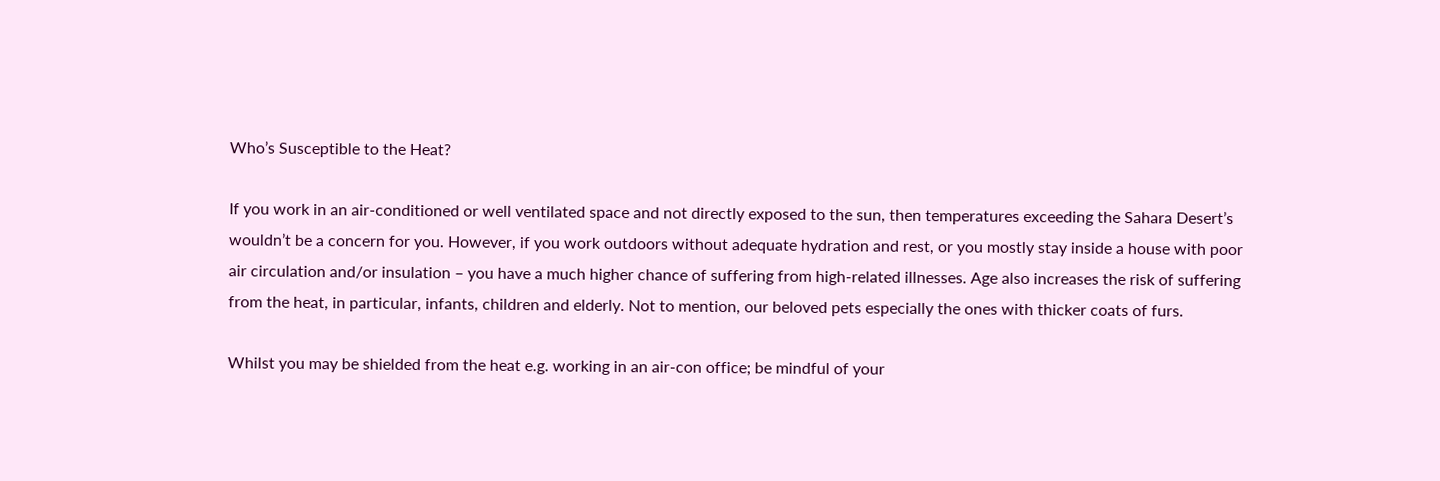Who’s Susceptible to the Heat?

If you work in an air-conditioned or well ventilated space and not directly exposed to the sun, then temperatures exceeding the Sahara Desert’s wouldn’t be a concern for you. However, if you work outdoors without adequate hydration and rest, or you mostly stay inside a house with poor air circulation and/or insulation – you have a much higher chance of suffering from high-related illnesses. Age also increases the risk of suffering from the heat, in particular, infants, children and elderly. Not to mention, our beloved pets especially the ones with thicker coats of furs.

Whilst you may be shielded from the heat e.g. working in an air-con office; be mindful of your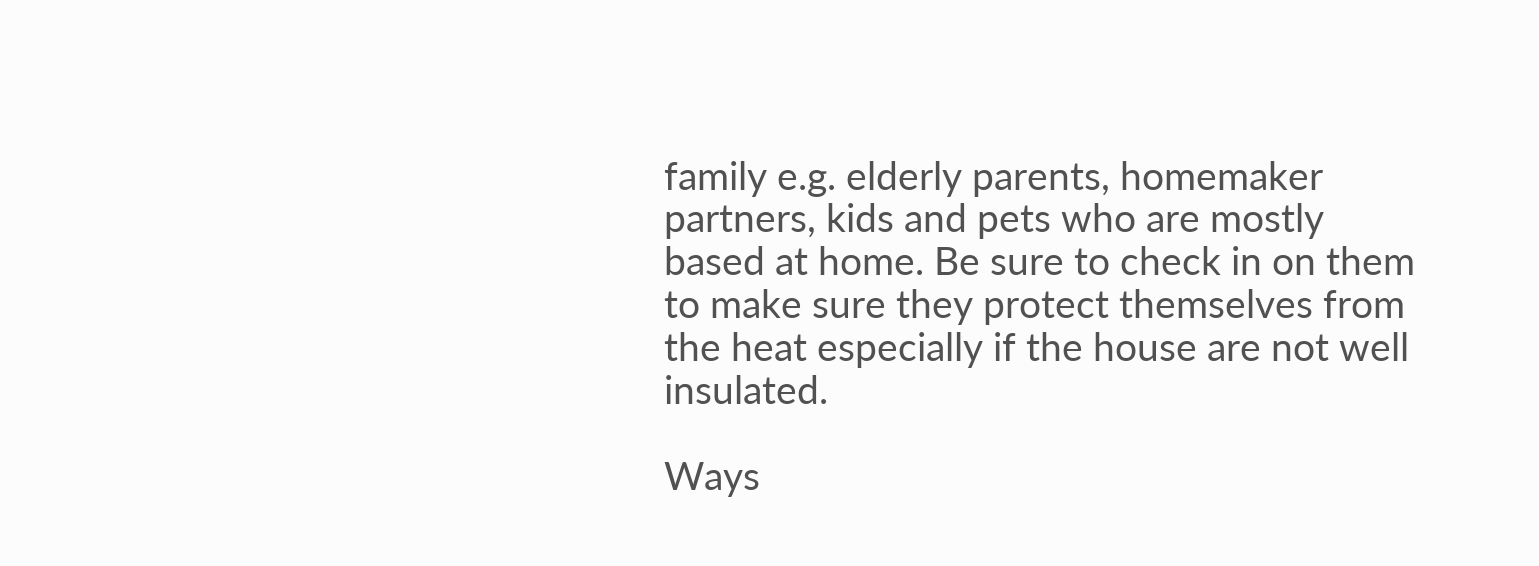family e.g. elderly parents, homemaker partners, kids and pets who are mostly based at home. Be sure to check in on them to make sure they protect themselves from the heat especially if the house are not well insulated.

Ways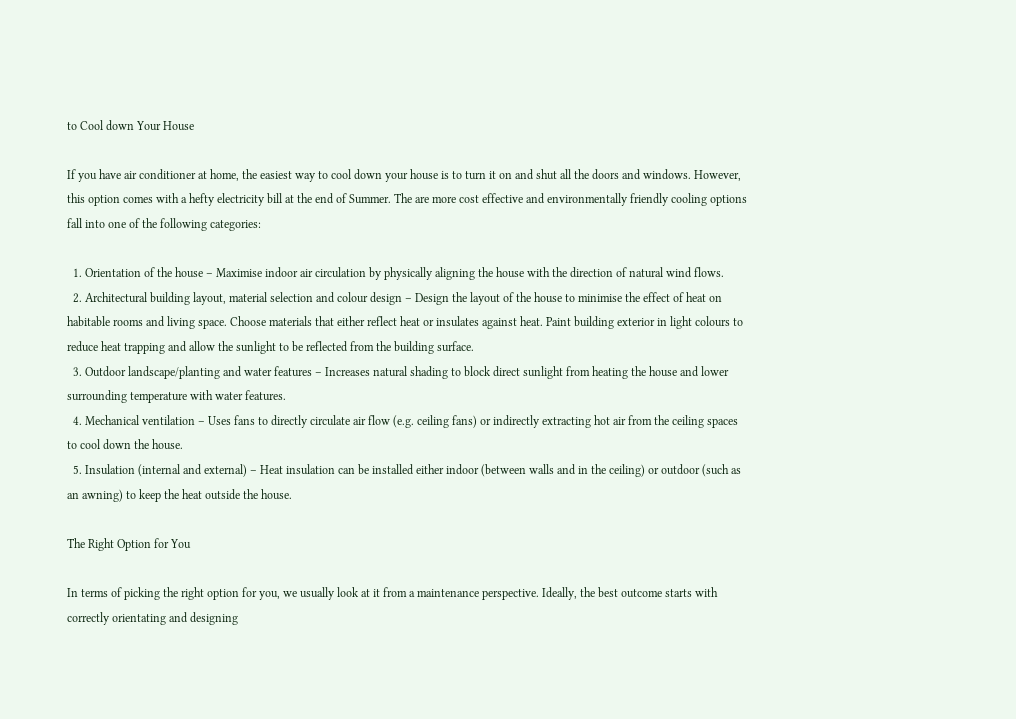to Cool down Your House

If you have air conditioner at home, the easiest way to cool down your house is to turn it on and shut all the doors and windows. However, this option comes with a hefty electricity bill at the end of Summer. The are more cost effective and environmentally friendly cooling options fall into one of the following categories:

  1. Orientation of the house – Maximise indoor air circulation by physically aligning the house with the direction of natural wind flows.
  2. Architectural building layout, material selection and colour design – Design the layout of the house to minimise the effect of heat on habitable rooms and living space. Choose materials that either reflect heat or insulates against heat. Paint building exterior in light colours to reduce heat trapping and allow the sunlight to be reflected from the building surface.
  3. Outdoor landscape/planting and water features – Increases natural shading to block direct sunlight from heating the house and lower surrounding temperature with water features.
  4. Mechanical ventilation – Uses fans to directly circulate air flow (e.g. ceiling fans) or indirectly extracting hot air from the ceiling spaces to cool down the house.
  5. Insulation (internal and external) – Heat insulation can be installed either indoor (between walls and in the ceiling) or outdoor (such as an awning) to keep the heat outside the house.

The Right Option for You

In terms of picking the right option for you, we usually look at it from a maintenance perspective. Ideally, the best outcome starts with correctly orientating and designing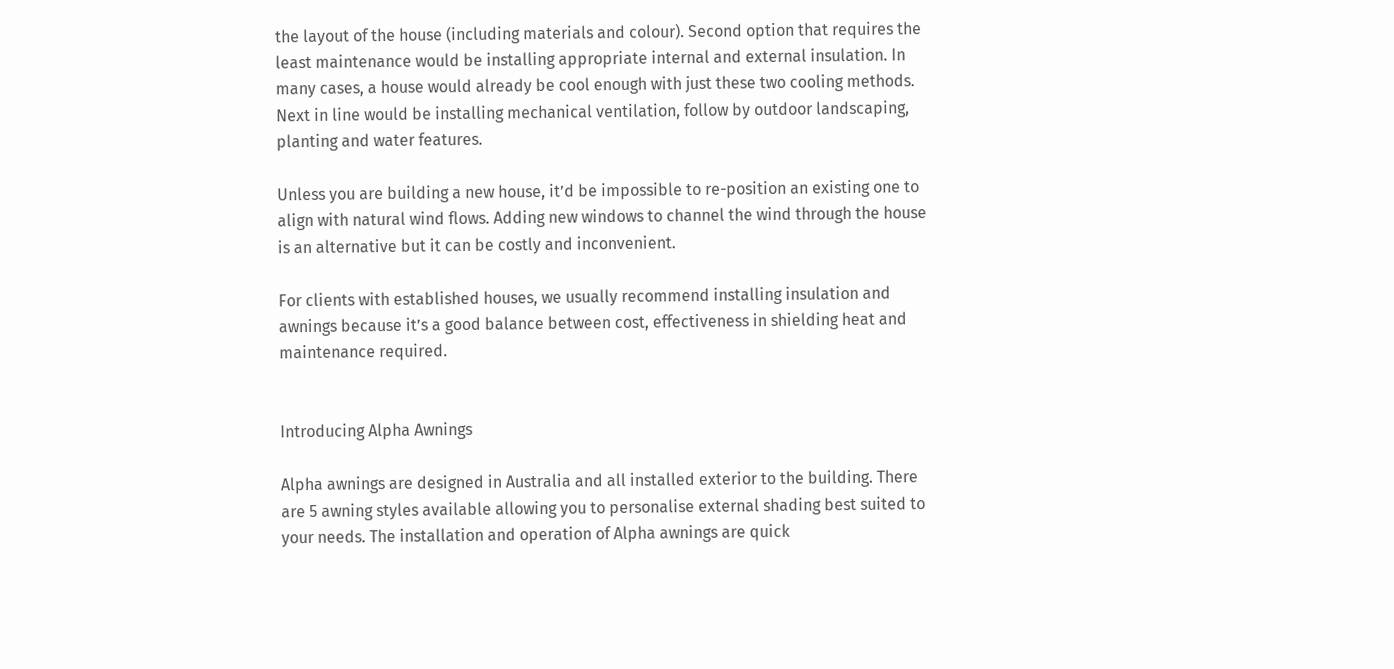the layout of the house (including materials and colour). Second option that requires the least maintenance would be installing appropriate internal and external insulation. In many cases, a house would already be cool enough with just these two cooling methods. Next in line would be installing mechanical ventilation, follow by outdoor landscaping, planting and water features.

Unless you are building a new house, it’d be impossible to re-position an existing one to align with natural wind flows. Adding new windows to channel the wind through the house is an alternative but it can be costly and inconvenient.

For clients with established houses, we usually recommend installing insulation and awnings because it’s a good balance between cost, effectiveness in shielding heat and maintenance required.


Introducing Alpha Awnings

Alpha awnings are designed in Australia and all installed exterior to the building. There are 5 awning styles available allowing you to personalise external shading best suited to your needs. The installation and operation of Alpha awnings are quick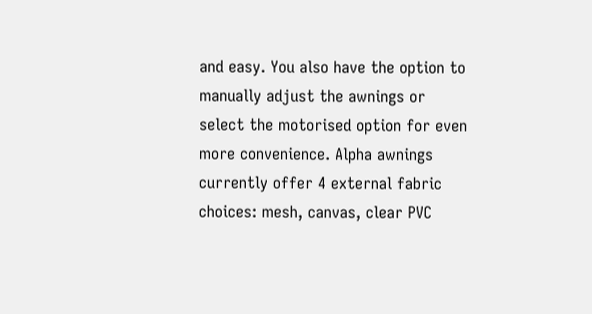and easy. You also have the option to manually adjust the awnings or select the motorised option for even more convenience. Alpha awnings currently offer 4 external fabric choices: mesh, canvas, clear PVC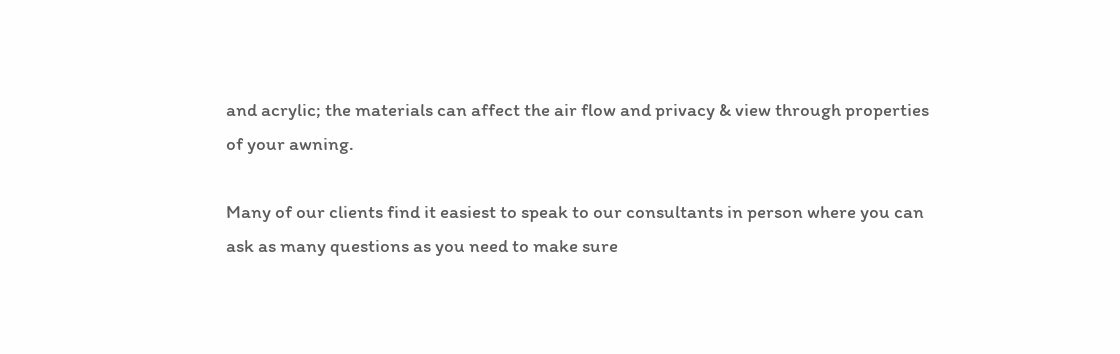and acrylic; the materials can affect the air flow and privacy & view through properties of your awning.

Many of our clients find it easiest to speak to our consultants in person where you can ask as many questions as you need to make sure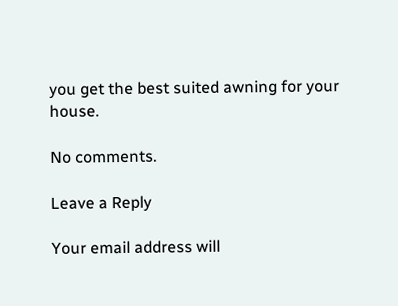you get the best suited awning for your house.

No comments.

Leave a Reply

Your email address will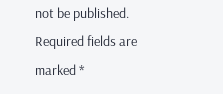not be published. Required fields are marked *